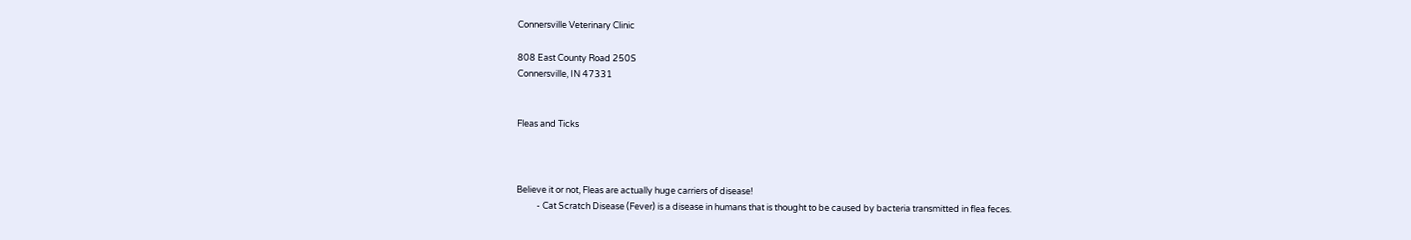Connersville Veterinary Clinic

808 East County Road 250S
Connersville, IN 47331


Fleas and Ticks



Believe it or not, Fleas are actually huge carriers of disease!
          - Cat Scratch Disease (Fever) is a disease in humans that is thought to be caused by bacteria transmitted in flea feces.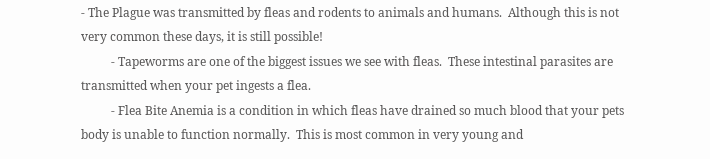- The Plague was transmitted by fleas and rodents to animals and humans.  Although this is not very common these days, it is still possible!
          - Tapeworms are one of the biggest issues we see with fleas.  These intestinal parasites are transmitted when your pet ingests a flea.
          - Flea Bite Anemia is a condition in which fleas have drained so much blood that your pets body is unable to function normally.  This is most common in very young and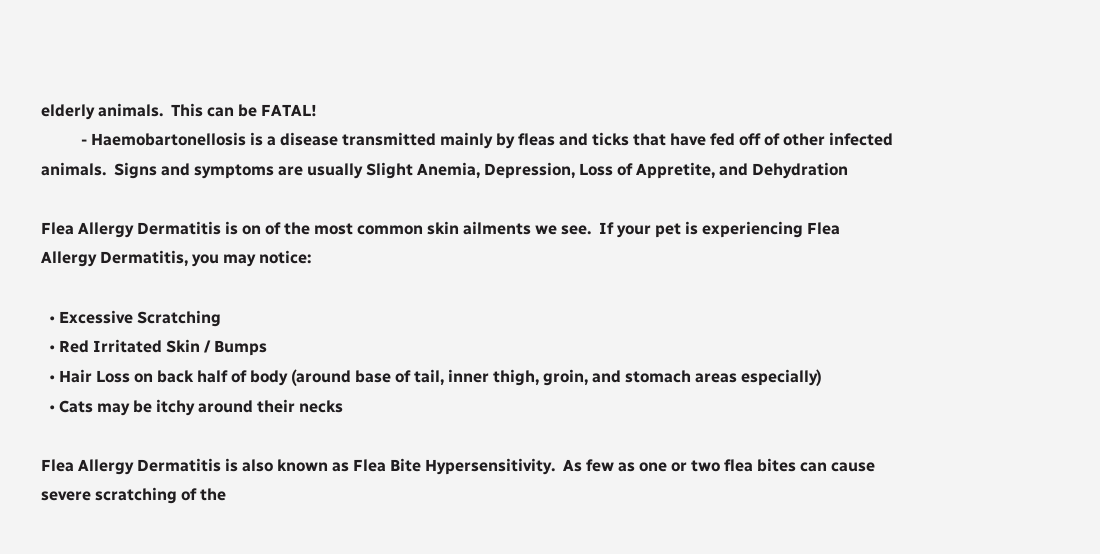elderly animals.  This can be FATAL!
          - Haemobartonellosis is a disease transmitted mainly by fleas and ticks that have fed off of other infected animals.  Signs and symptoms are usually Slight Anemia, Depression, Loss of Appretite, and Dehydration

Flea Allergy Dermatitis is on of the most common skin ailments we see.  If your pet is experiencing Flea Allergy Dermatitis, you may notice:

  • Excessive Scratching
  • Red Irritated Skin / Bumps
  • Hair Loss on back half of body (around base of tail, inner thigh, groin, and stomach areas especially)
  • Cats may be itchy around their necks

Flea Allergy Dermatitis is also known as Flea Bite Hypersensitivity.  As few as one or two flea bites can cause severe scratching of the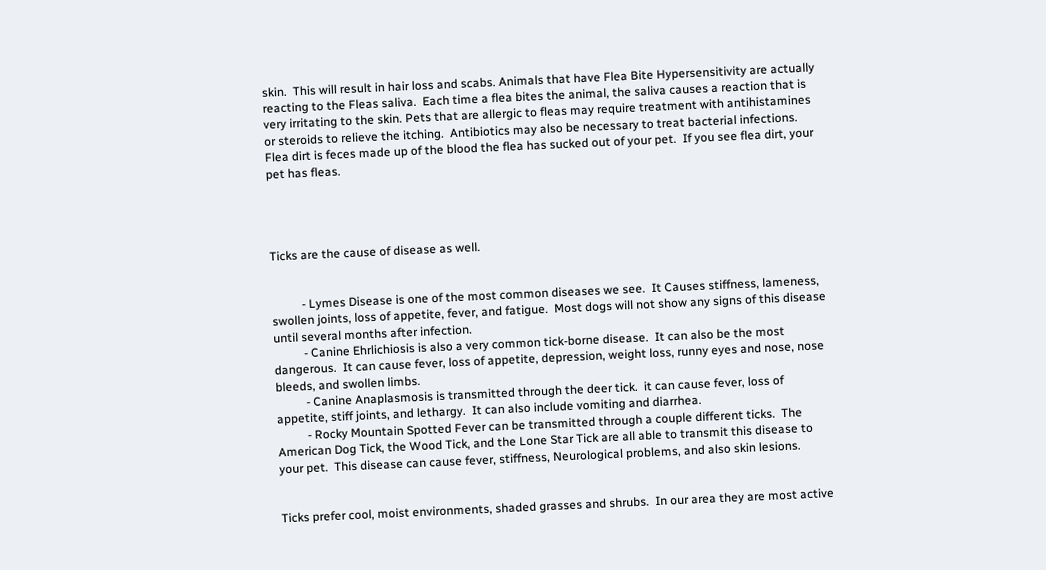skin.  This will result in hair loss and scabs. Animals that have Flea Bite Hypersensitivity are actually reacting to the Fleas saliva.  Each time a flea bites the animal, the saliva causes a reaction that is very irritating to the skin. Pets that are allergic to fleas may require treatment with antihistamines or steroids to relieve the itching.  Antibiotics may also be necessary to treat bacterial infections. Flea dirt is feces made up of the blood the flea has sucked out of your pet.  If you see flea dirt, your pet has fleas.




Ticks are the cause of disease as well.


          - Lymes Disease is one of the most common diseases we see.  It Causes stiffness, lameness, swollen joints, loss of appetite, fever, and fatigue.  Most dogs will not show any signs of this disease until several months after infection.
          - Canine Ehrlichiosis is also a very common tick-borne disease.  It can also be the most dangerous.  It can cause fever, loss of appetite, depression, weight loss, runny eyes and nose, nose bleeds, and swollen limbs.
          - Canine Anaplasmosis is transmitted through the deer tick.  it can cause fever, loss of appetite, stiff joints, and lethargy.  It can also include vomiting and diarrhea.
          - Rocky Mountain Spotted Fever can be transmitted through a couple different ticks.  The American Dog Tick, the Wood Tick, and the Lone Star Tick are all able to transmit this disease to your pet.  This disease can cause fever, stiffness, Neurological problems, and also skin lesions.


Ticks prefer cool, moist environments, shaded grasses and shrubs.  In our area they are most active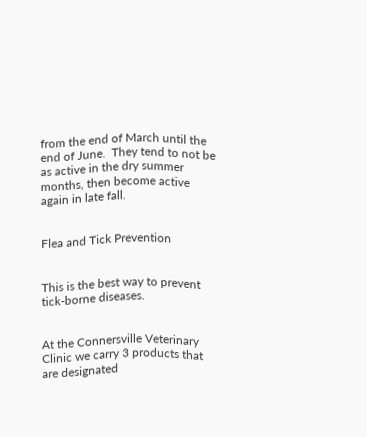from the end of March until the end of June.  They tend to not be as active in the dry summer months, then become active again in late fall.


Flea and Tick Prevention


This is the best way to prevent tick-borne diseases.


At the Connersville Veterinary Clinic we carry 3 products that are designated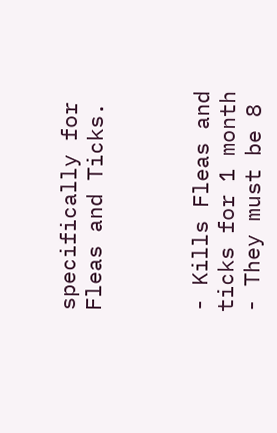specifically for Fleas and Ticks.



- Kills Fleas and ticks for 1 month
- They must be 8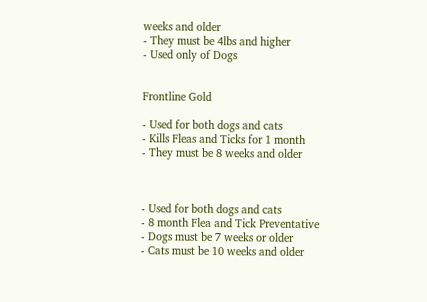weeks and older
- They must be 4lbs and higher
- Used only of Dogs


Frontline Gold

- Used for both dogs and cats
- Kills Fleas and Ticks for 1 month
- They must be 8 weeks and older



- Used for both dogs and cats
- 8 month Flea and Tick Preventative
- Dogs must be 7 weeks or older
- Cats must be 10 weeks and older